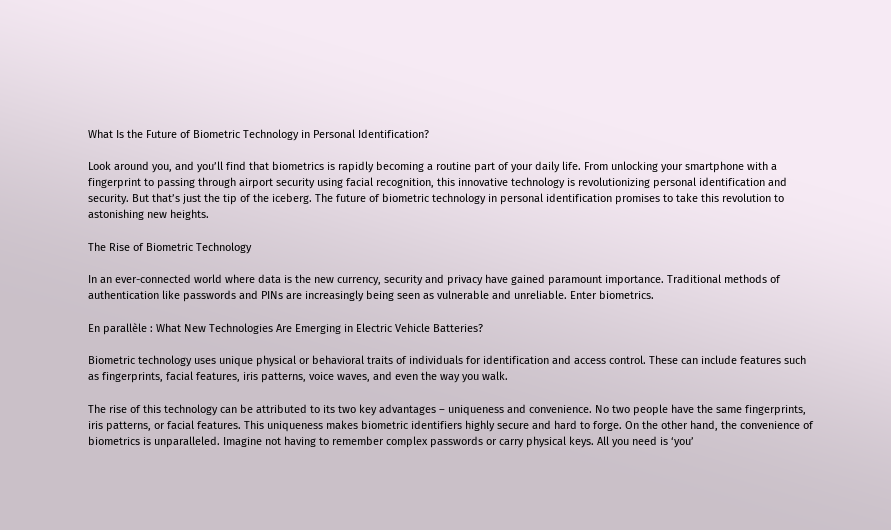What Is the Future of Biometric Technology in Personal Identification?

Look around you, and you’ll find that biometrics is rapidly becoming a routine part of your daily life. From unlocking your smartphone with a fingerprint to passing through airport security using facial recognition, this innovative technology is revolutionizing personal identification and security. But that’s just the tip of the iceberg. The future of biometric technology in personal identification promises to take this revolution to astonishing new heights.

The Rise of Biometric Technology

In an ever-connected world where data is the new currency, security and privacy have gained paramount importance. Traditional methods of authentication like passwords and PINs are increasingly being seen as vulnerable and unreliable. Enter biometrics.

En parallèle : What New Technologies Are Emerging in Electric Vehicle Batteries?

Biometric technology uses unique physical or behavioral traits of individuals for identification and access control. These can include features such as fingerprints, facial features, iris patterns, voice waves, and even the way you walk.

The rise of this technology can be attributed to its two key advantages – uniqueness and convenience. No two people have the same fingerprints, iris patterns, or facial features. This uniqueness makes biometric identifiers highly secure and hard to forge. On the other hand, the convenience of biometrics is unparalleled. Imagine not having to remember complex passwords or carry physical keys. All you need is ‘you’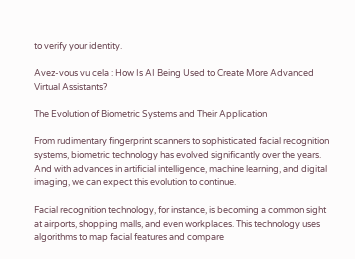to verify your identity.

Avez-vous vu cela : How Is AI Being Used to Create More Advanced Virtual Assistants?

The Evolution of Biometric Systems and Their Application

From rudimentary fingerprint scanners to sophisticated facial recognition systems, biometric technology has evolved significantly over the years. And with advances in artificial intelligence, machine learning, and digital imaging, we can expect this evolution to continue.

Facial recognition technology, for instance, is becoming a common sight at airports, shopping malls, and even workplaces. This technology uses algorithms to map facial features and compare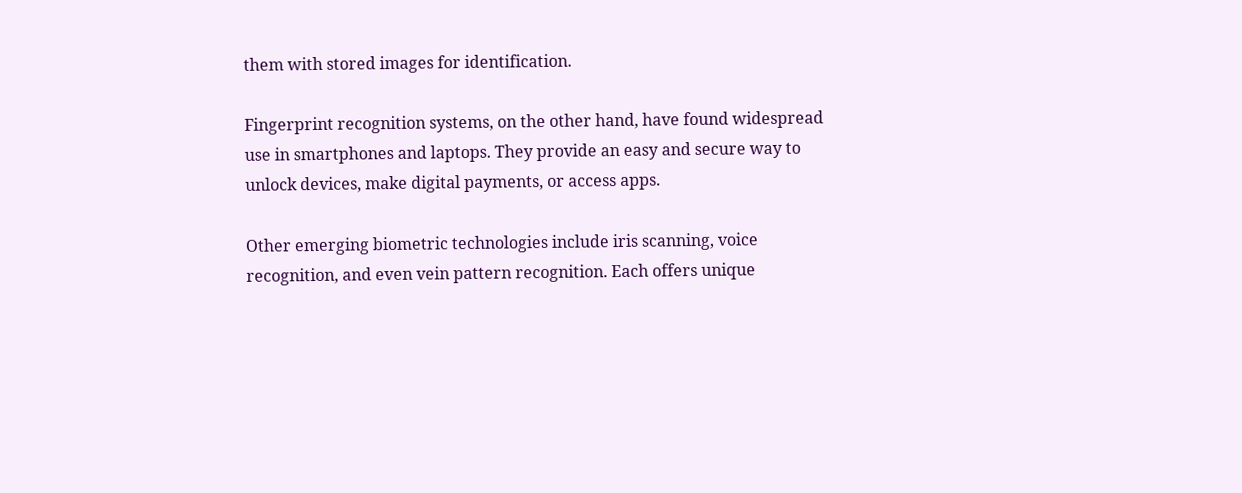them with stored images for identification.

Fingerprint recognition systems, on the other hand, have found widespread use in smartphones and laptops. They provide an easy and secure way to unlock devices, make digital payments, or access apps.

Other emerging biometric technologies include iris scanning, voice recognition, and even vein pattern recognition. Each offers unique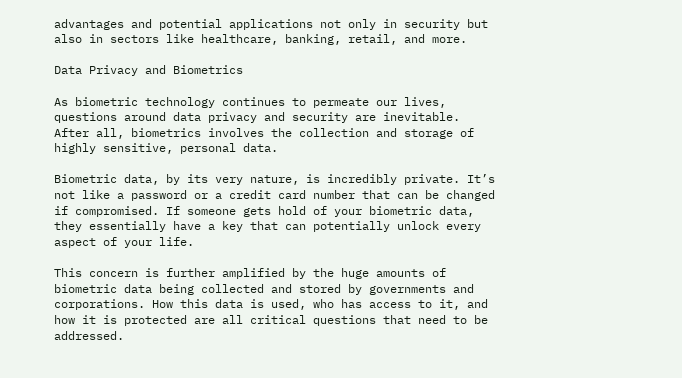advantages and potential applications not only in security but also in sectors like healthcare, banking, retail, and more.

Data Privacy and Biometrics

As biometric technology continues to permeate our lives, questions around data privacy and security are inevitable. After all, biometrics involves the collection and storage of highly sensitive, personal data.

Biometric data, by its very nature, is incredibly private. It’s not like a password or a credit card number that can be changed if compromised. If someone gets hold of your biometric data, they essentially have a key that can potentially unlock every aspect of your life.

This concern is further amplified by the huge amounts of biometric data being collected and stored by governments and corporations. How this data is used, who has access to it, and how it is protected are all critical questions that need to be addressed.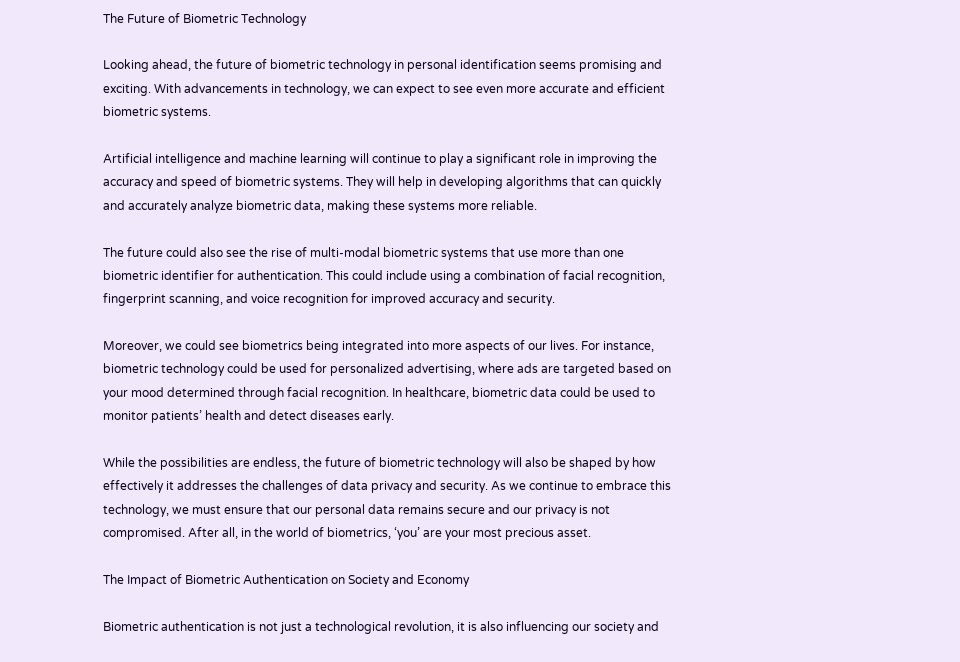The Future of Biometric Technology

Looking ahead, the future of biometric technology in personal identification seems promising and exciting. With advancements in technology, we can expect to see even more accurate and efficient biometric systems.

Artificial intelligence and machine learning will continue to play a significant role in improving the accuracy and speed of biometric systems. They will help in developing algorithms that can quickly and accurately analyze biometric data, making these systems more reliable.

The future could also see the rise of multi-modal biometric systems that use more than one biometric identifier for authentication. This could include using a combination of facial recognition, fingerprint scanning, and voice recognition for improved accuracy and security.

Moreover, we could see biometrics being integrated into more aspects of our lives. For instance, biometric technology could be used for personalized advertising, where ads are targeted based on your mood determined through facial recognition. In healthcare, biometric data could be used to monitor patients’ health and detect diseases early.

While the possibilities are endless, the future of biometric technology will also be shaped by how effectively it addresses the challenges of data privacy and security. As we continue to embrace this technology, we must ensure that our personal data remains secure and our privacy is not compromised. After all, in the world of biometrics, ‘you’ are your most precious asset.

The Impact of Biometric Authentication on Society and Economy

Biometric authentication is not just a technological revolution, it is also influencing our society and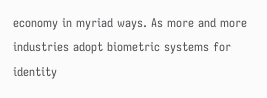economy in myriad ways. As more and more industries adopt biometric systems for identity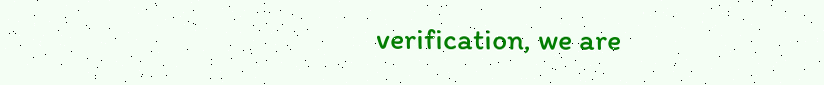verification, we are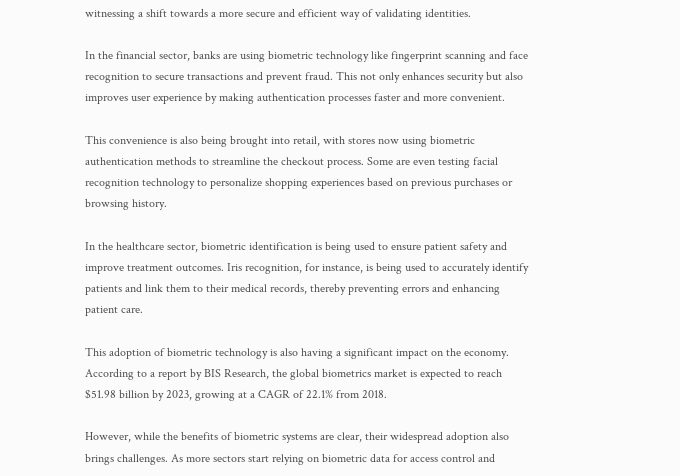witnessing a shift towards a more secure and efficient way of validating identities.

In the financial sector, banks are using biometric technology like fingerprint scanning and face recognition to secure transactions and prevent fraud. This not only enhances security but also improves user experience by making authentication processes faster and more convenient.

This convenience is also being brought into retail, with stores now using biometric authentication methods to streamline the checkout process. Some are even testing facial recognition technology to personalize shopping experiences based on previous purchases or browsing history.

In the healthcare sector, biometric identification is being used to ensure patient safety and improve treatment outcomes. Iris recognition, for instance, is being used to accurately identify patients and link them to their medical records, thereby preventing errors and enhancing patient care.

This adoption of biometric technology is also having a significant impact on the economy. According to a report by BIS Research, the global biometrics market is expected to reach $51.98 billion by 2023, growing at a CAGR of 22.1% from 2018.

However, while the benefits of biometric systems are clear, their widespread adoption also brings challenges. As more sectors start relying on biometric data for access control and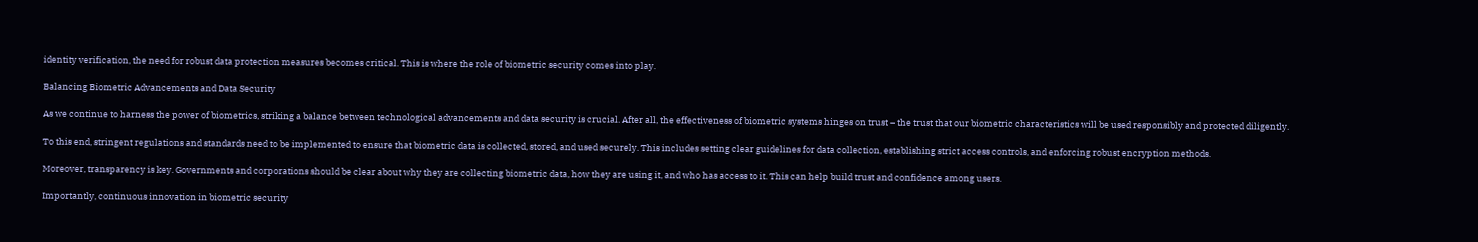identity verification, the need for robust data protection measures becomes critical. This is where the role of biometric security comes into play.

Balancing Biometric Advancements and Data Security

As we continue to harness the power of biometrics, striking a balance between technological advancements and data security is crucial. After all, the effectiveness of biometric systems hinges on trust – the trust that our biometric characteristics will be used responsibly and protected diligently.

To this end, stringent regulations and standards need to be implemented to ensure that biometric data is collected, stored, and used securely. This includes setting clear guidelines for data collection, establishing strict access controls, and enforcing robust encryption methods.

Moreover, transparency is key. Governments and corporations should be clear about why they are collecting biometric data, how they are using it, and who has access to it. This can help build trust and confidence among users.

Importantly, continuous innovation in biometric security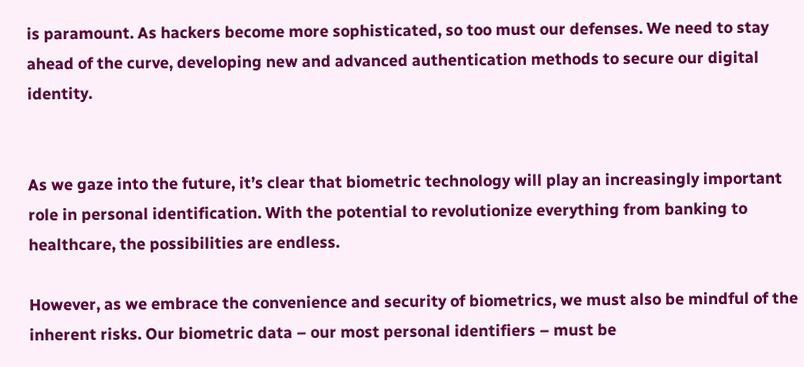is paramount. As hackers become more sophisticated, so too must our defenses. We need to stay ahead of the curve, developing new and advanced authentication methods to secure our digital identity.


As we gaze into the future, it’s clear that biometric technology will play an increasingly important role in personal identification. With the potential to revolutionize everything from banking to healthcare, the possibilities are endless.

However, as we embrace the convenience and security of biometrics, we must also be mindful of the inherent risks. Our biometric data – our most personal identifiers – must be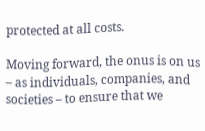protected at all costs.

Moving forward, the onus is on us – as individuals, companies, and societies – to ensure that we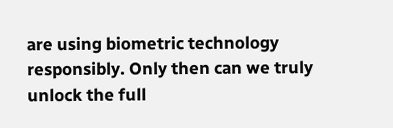are using biometric technology responsibly. Only then can we truly unlock the full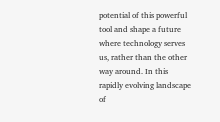potential of this powerful tool and shape a future where technology serves us, rather than the other way around. In this rapidly evolving landscape of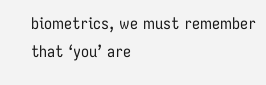biometrics, we must remember that ‘you’ are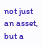not just an asset, but a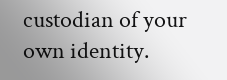custodian of your own identity.